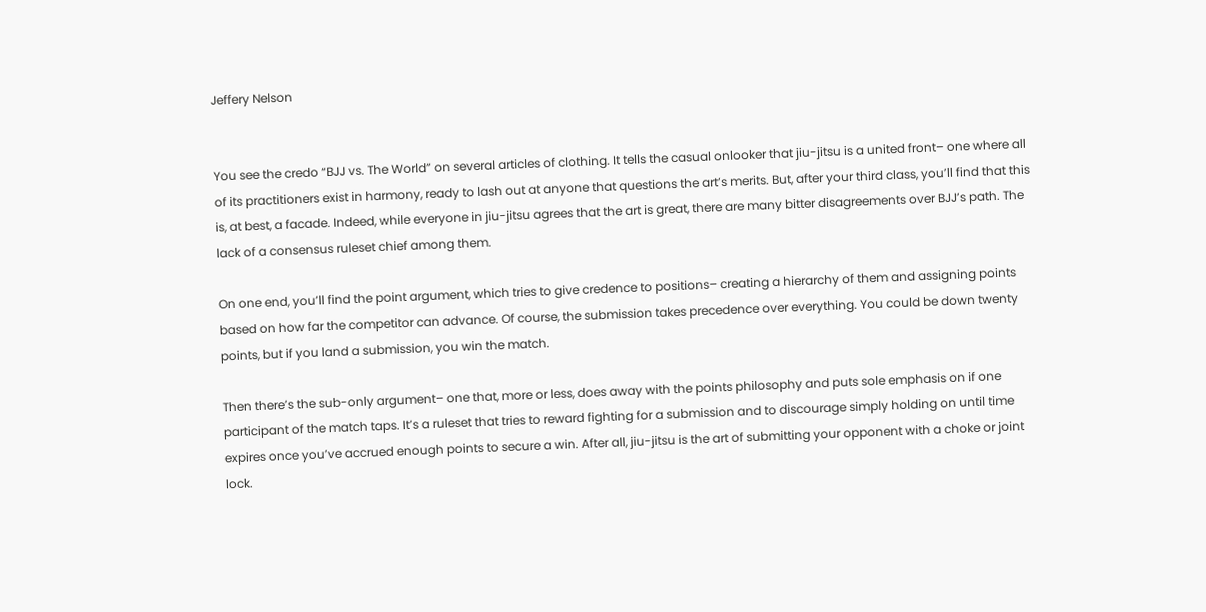Jeffery Nelson


You see the credo “BJJ vs. The World” on several articles of clothing. It tells the casual onlooker that jiu-jitsu is a united front– one where all of its practitioners exist in harmony, ready to lash out at anyone that questions the art’s merits. But, after your third class, you’ll find that this is, at best, a facade. Indeed, while everyone in jiu-jitsu agrees that the art is great, there are many bitter disagreements over BJJ’s path. The lack of a consensus ruleset chief among them.

On one end, you’ll find the point argument, which tries to give credence to positions– creating a hierarchy of them and assigning points based on how far the competitor can advance. Of course, the submission takes precedence over everything. You could be down twenty points, but if you land a submission, you win the match.

Then there’s the sub-only argument– one that, more or less, does away with the points philosophy and puts sole emphasis on if one participant of the match taps. It’s a ruleset that tries to reward fighting for a submission and to discourage simply holding on until time expires once you’ve accrued enough points to secure a win. After all, jiu-jitsu is the art of submitting your opponent with a choke or joint lock.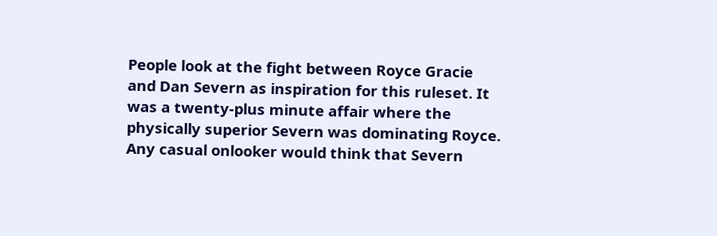People look at the fight between Royce Gracie and Dan Severn as inspiration for this ruleset. It was a twenty-plus minute affair where the physically superior Severn was dominating Royce. Any casual onlooker would think that Severn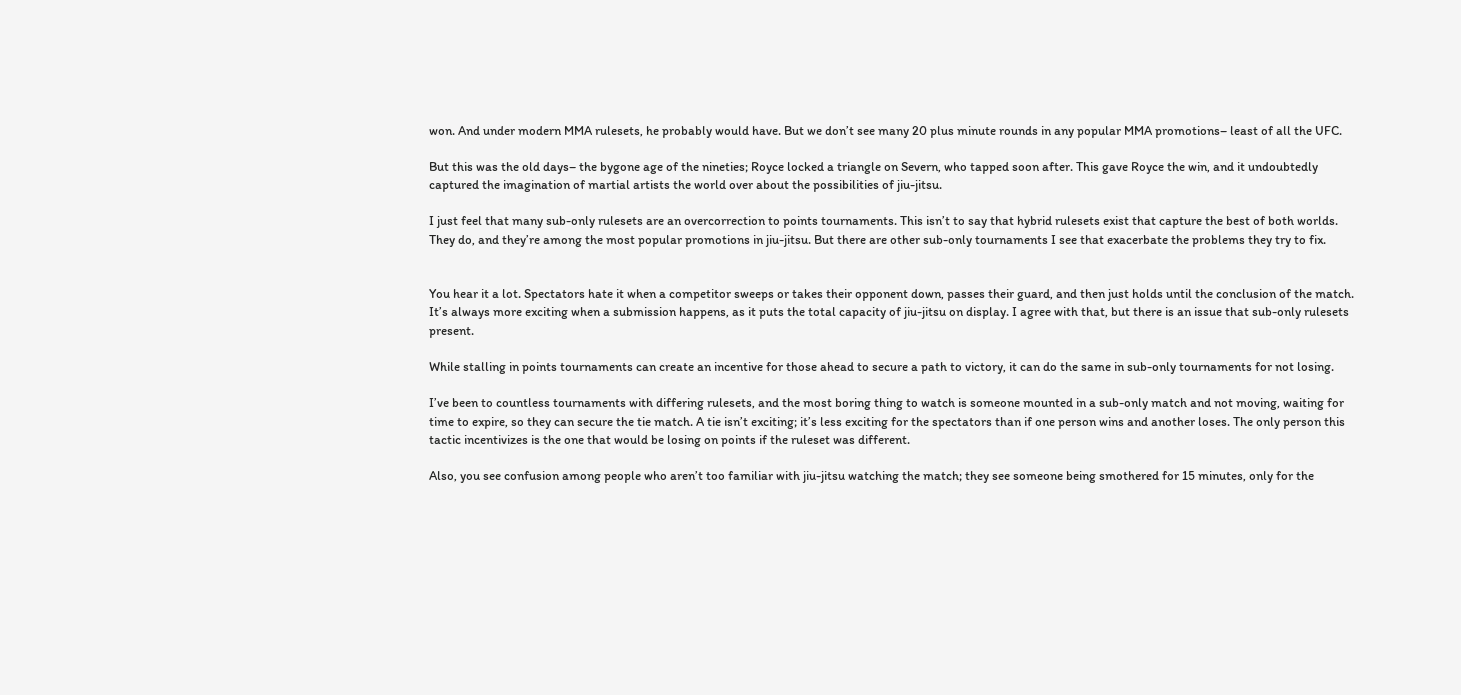won. And under modern MMA rulesets, he probably would have. But we don’t see many 20 plus minute rounds in any popular MMA promotions– least of all the UFC.

But this was the old days– the bygone age of the nineties; Royce locked a triangle on Severn, who tapped soon after. This gave Royce the win, and it undoubtedly captured the imagination of martial artists the world over about the possibilities of jiu-jitsu.

I just feel that many sub-only rulesets are an overcorrection to points tournaments. This isn’t to say that hybrid rulesets exist that capture the best of both worlds. They do, and they’re among the most popular promotions in jiu-jitsu. But there are other sub-only tournaments I see that exacerbate the problems they try to fix.


You hear it a lot. Spectators hate it when a competitor sweeps or takes their opponent down, passes their guard, and then just holds until the conclusion of the match. It’s always more exciting when a submission happens, as it puts the total capacity of jiu-jitsu on display. I agree with that, but there is an issue that sub-only rulesets present.

While stalling in points tournaments can create an incentive for those ahead to secure a path to victory, it can do the same in sub-only tournaments for not losing.

I’ve been to countless tournaments with differing rulesets, and the most boring thing to watch is someone mounted in a sub-only match and not moving, waiting for time to expire, so they can secure the tie match. A tie isn’t exciting; it’s less exciting for the spectators than if one person wins and another loses. The only person this tactic incentivizes is the one that would be losing on points if the ruleset was different.

Also, you see confusion among people who aren’t too familiar with jiu-jitsu watching the match; they see someone being smothered for 15 minutes, only for the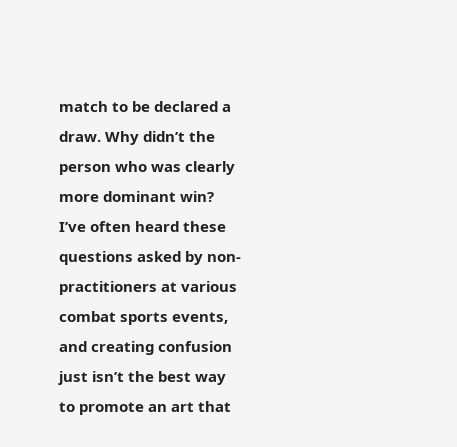match to be declared a draw. Why didn’t the person who was clearly more dominant win? I’ve often heard these questions asked by non-practitioners at various combat sports events, and creating confusion just isn’t the best way to promote an art that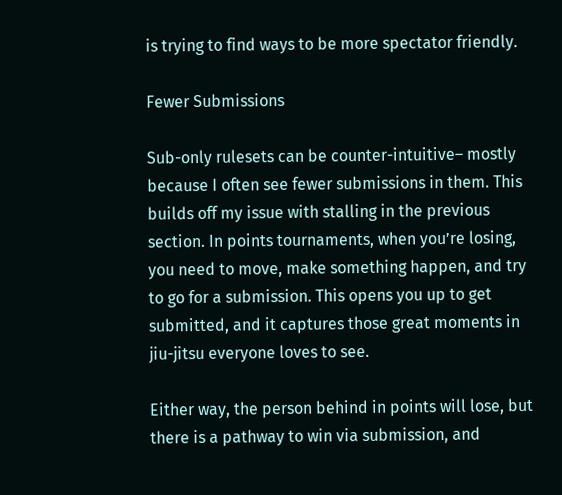is trying to find ways to be more spectator friendly.

Fewer Submissions

Sub-only rulesets can be counter-intuitive– mostly because I often see fewer submissions in them. This builds off my issue with stalling in the previous section. In points tournaments, when you’re losing, you need to move, make something happen, and try to go for a submission. This opens you up to get submitted, and it captures those great moments in jiu-jitsu everyone loves to see.

Either way, the person behind in points will lose, but there is a pathway to win via submission, and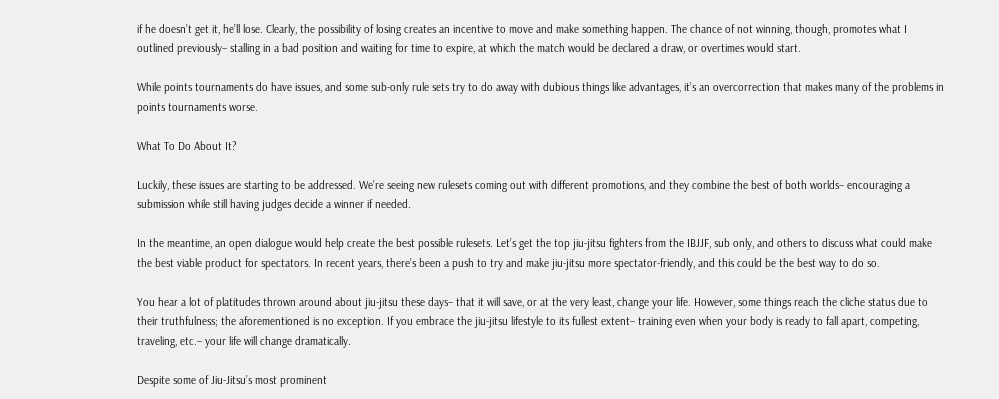if he doesn’t get it, he’ll lose. Clearly, the possibility of losing creates an incentive to move and make something happen. The chance of not winning, though, promotes what I outlined previously– stalling in a bad position and waiting for time to expire, at which the match would be declared a draw, or overtimes would start.

While points tournaments do have issues, and some sub-only rule sets try to do away with dubious things like advantages, it’s an overcorrection that makes many of the problems in points tournaments worse.

What To Do About It?

Luckily, these issues are starting to be addressed. We’re seeing new rulesets coming out with different promotions, and they combine the best of both worlds– encouraging a submission while still having judges decide a winner if needed.

In the meantime, an open dialogue would help create the best possible rulesets. Let’s get the top jiu-jitsu fighters from the IBJJF, sub only, and others to discuss what could make the best viable product for spectators. In recent years, there’s been a push to try and make jiu-jitsu more spectator-friendly, and this could be the best way to do so.

You hear a lot of platitudes thrown around about jiu-jitsu these days– that it will save, or at the very least, change your life. However, some things reach the cliche status due to their truthfulness; the aforementioned is no exception. If you embrace the jiu-jitsu lifestyle to its fullest extent– training even when your body is ready to fall apart, competing, traveling, etc.– your life will change dramatically.

Despite some of Jiu-Jitsu’s most prominent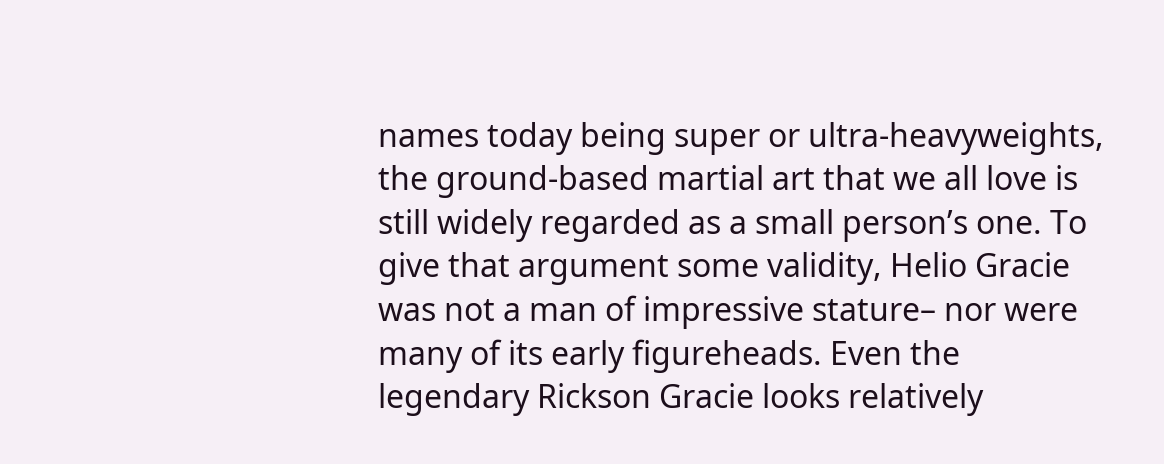names today being super or ultra-heavyweights, the ground-based martial art that we all love is still widely regarded as a small person’s one. To give that argument some validity, Helio Gracie was not a man of impressive stature– nor were many of its early figureheads. Even the legendary Rickson Gracie looks relatively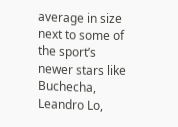average in size next to some of the sport’s newer stars like Buchecha, Leandro Lo,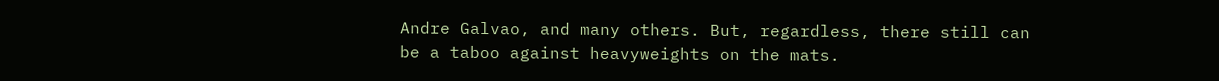Andre Galvao, and many others. But, regardless, there still can be a taboo against heavyweights on the mats.